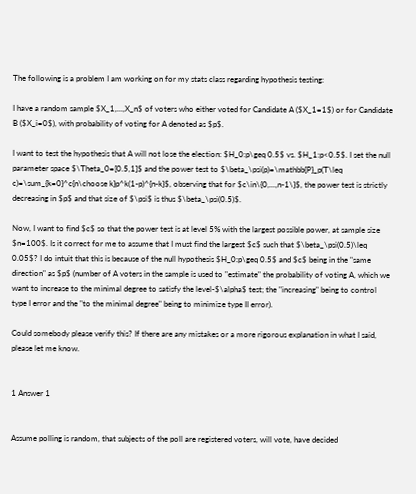The following is a problem I am working on for my stats class regarding hypothesis testing:

I have a random sample $X_1,...,X_n$ of voters who either voted for Candidate A ($X_1=1$) or for Candidate B ($X_i=0$), with probability of voting for A denoted as $p$.

I want to test the hypothesis that A will not lose the election: $H_0:p\geq 0.5$ vs. $H_1:p<0.5$. I set the null parameter space $\Theta_0=[0.5,1]$ and the power test to $\beta_\psi(p)=\mathbb{P}_p(T\leq c)=\sum_{k=0}^c{n\choose k}p^k(1-p)^{n-k}$, observing that for $c\in\{0,...,n-1\}$, the power test is strictly decreasing in $p$ and that size of $\psi$ is thus $\beta_\psi(0.5)$.

Now, I want to find $c$ so that the power test is at level 5% with the largest possible power, at sample size $n=100$. Is it correct for me to assume that I must find the largest $c$ such that $\beta_\psi(0.5)\leq 0.05$? I do intuit that this is because of the null hypothesis $H_0:p\geq 0.5$ and $c$ being in the "same direction" as $p$ (number of A voters in the sample is used to "estimate" the probability of voting A, which we want to increase to the minimal degree to satisfy the level-$\alpha$ test; the "increasing" being to control type I error and the "to the minimal degree" being to minimize type II error).

Could somebody please verify this? If there are any mistakes or a more rigorous explanation in what I said, please let me know.


1 Answer 1


Assume polling is random, that subjects of the poll are registered voters, will vote, have decided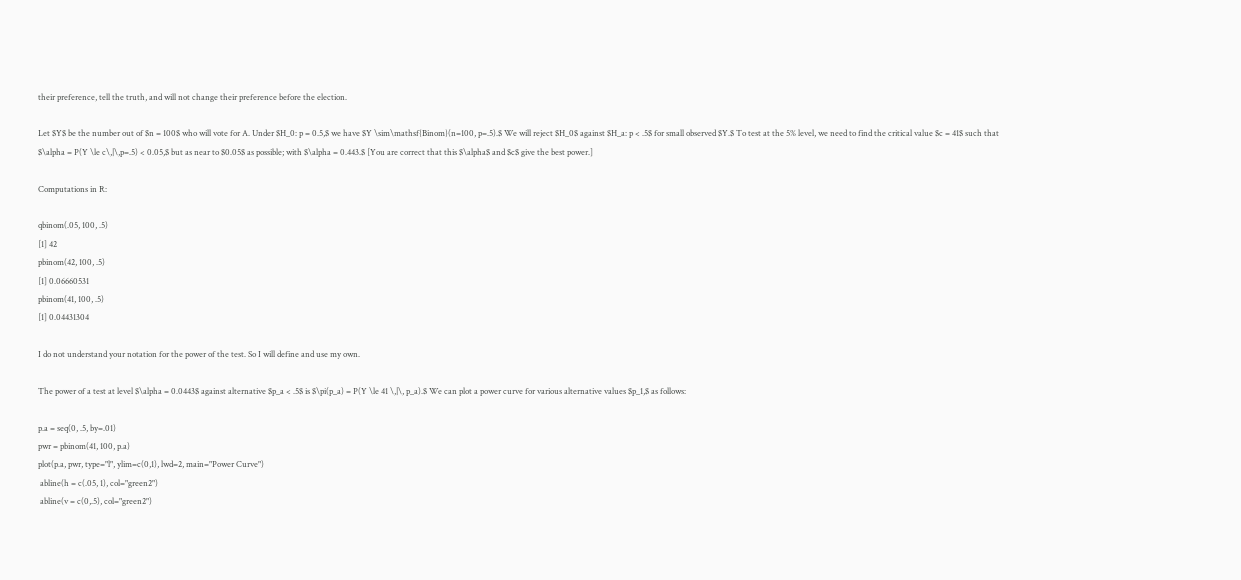their preference, tell the truth, and will not change their preference before the election.

Let $Y$ be the number out of $n = 100$ who will vote for A. Under $H_0: p = 0.5,$ we have $Y \sim\mathsf{Binom}(n=100, p=.5).$ We will reject $H_0$ against $H_a: p < .5$ for small observed $Y.$ To test at the 5% level, we need to find the critical value $c = 41$ such that $\alpha = P(Y \le c\,|\,p=.5) < 0.05,$ but as near to $0.05$ as possible; with $\alpha = 0.443.$ [You are correct that this $\alpha$ and $c$ give the best power.]

Computations in R:

qbinom(.05, 100, .5)
[1] 42
pbinom(42, 100, .5)
[1] 0.06660531
pbinom(41, 100, .5)
[1] 0.04431304

I do not understand your notation for the power of the test. So I will define and use my own.

The power of a test at level $\alpha = 0.0443$ against alternative $p_a < .5$ is $\pi(p_a) = P(Y \le 41 \,|\, p_a).$ We can plot a power curve for various alternative values $p_1,$ as follows:

p.a = seq(0, .5, by=.01)
pwr = pbinom(41, 100, p.a)
plot(p.a, pwr, type="l", ylim=c(0,1), lwd=2, main="Power Curve")
 abline(h = c(.05, 1), col="green2")
 abline(v = c(0,.5), col="green2")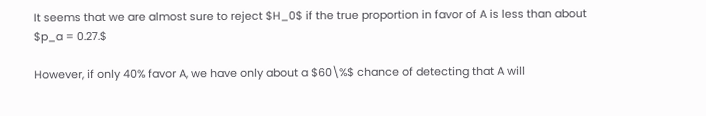It seems that we are almost sure to reject $H_0$ if the true proportion in favor of A is less than about $p_a = 0.27.$

However, if only 40% favor A, we have only about a $60\%$ chance of detecting that A will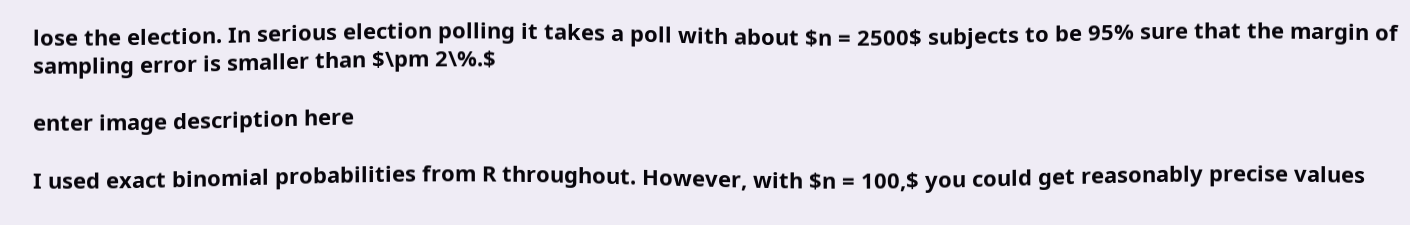lose the election. In serious election polling it takes a poll with about $n = 2500$ subjects to be 95% sure that the margin of sampling error is smaller than $\pm 2\%.$

enter image description here

I used exact binomial probabilities from R throughout. However, with $n = 100,$ you could get reasonably precise values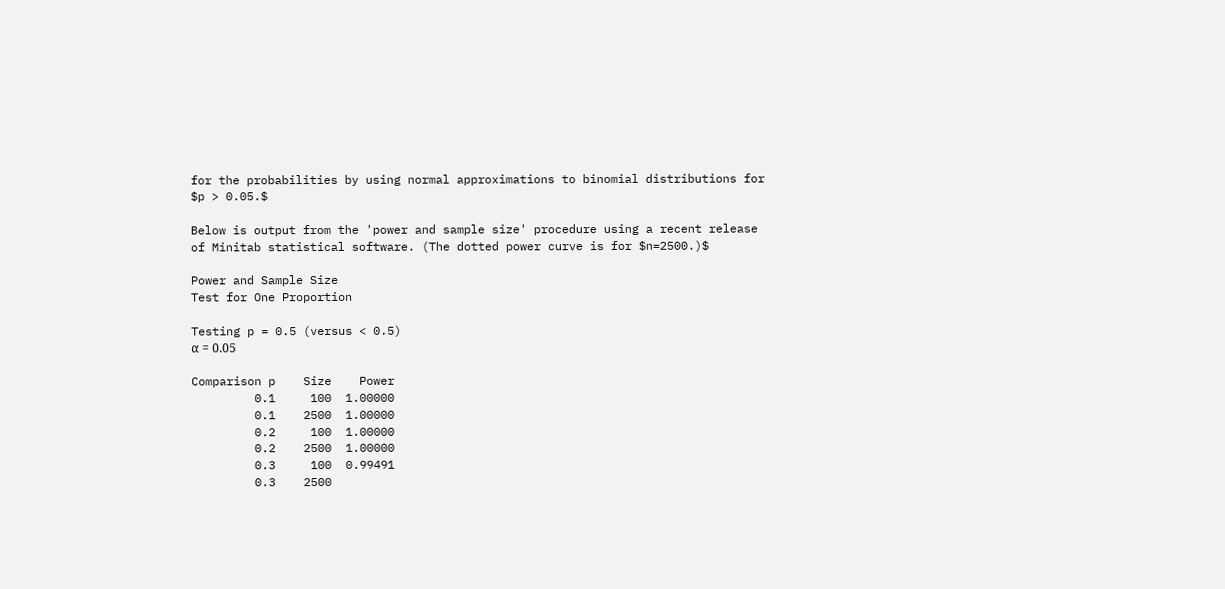for the probabilities by using normal approximations to binomial distributions for $p > 0.05.$

Below is output from the 'power and sample size' procedure using a recent release of Minitab statistical software. (The dotted power curve is for $n=2500.)$

Power and Sample Size
Test for One Proportion

Testing p = 0.5 (versus < 0.5)
α = 0.05

Comparison p    Size    Power
         0.1     100  1.00000
         0.1    2500  1.00000
         0.2     100  1.00000
         0.2    2500  1.00000
         0.3     100  0.99491
         0.3    2500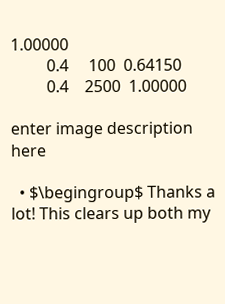1.00000
         0.4     100  0.64150
         0.4    2500  1.00000

enter image description here

  • $\begingroup$ Thanks a lot! This clears up both my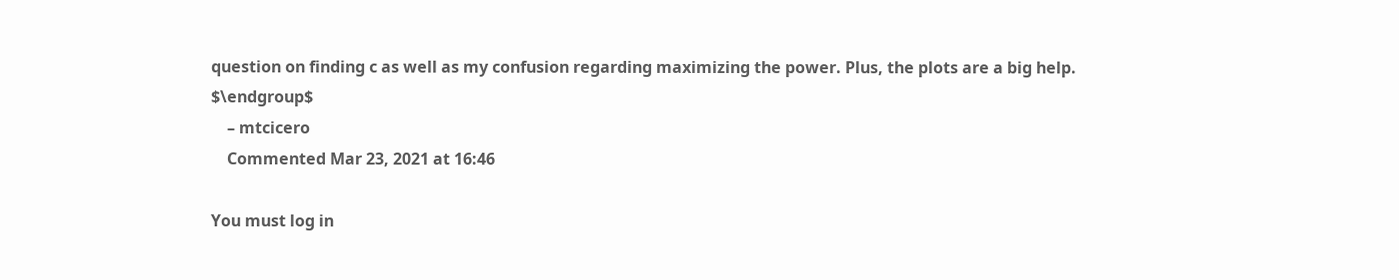question on finding c as well as my confusion regarding maximizing the power. Plus, the plots are a big help. $\endgroup$
    – mtcicero
    Commented Mar 23, 2021 at 16:46

You must log in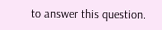to answer this question.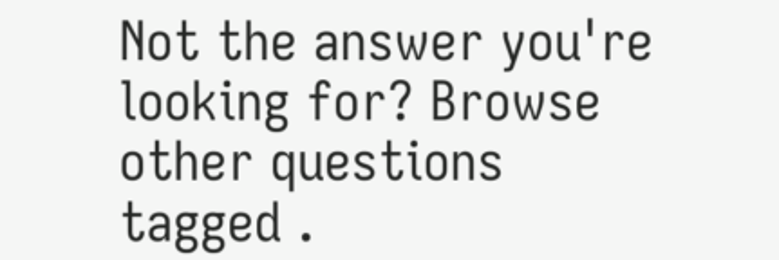Not the answer you're looking for? Browse other questions tagged .